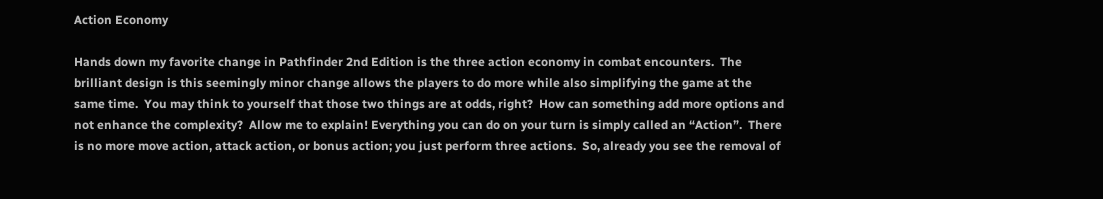Action Economy

Hands down my favorite change in Pathfinder 2nd Edition is the three action economy in combat encounters.  The brilliant design is this seemingly minor change allows the players to do more while also simplifying the game at the same time.  You may think to yourself that those two things are at odds, right?  How can something add more options and not enhance the complexity?  Allow me to explain! Everything you can do on your turn is simply called an “Action”.  There is no more move action, attack action, or bonus action; you just perform three actions.  So, already you see the removal of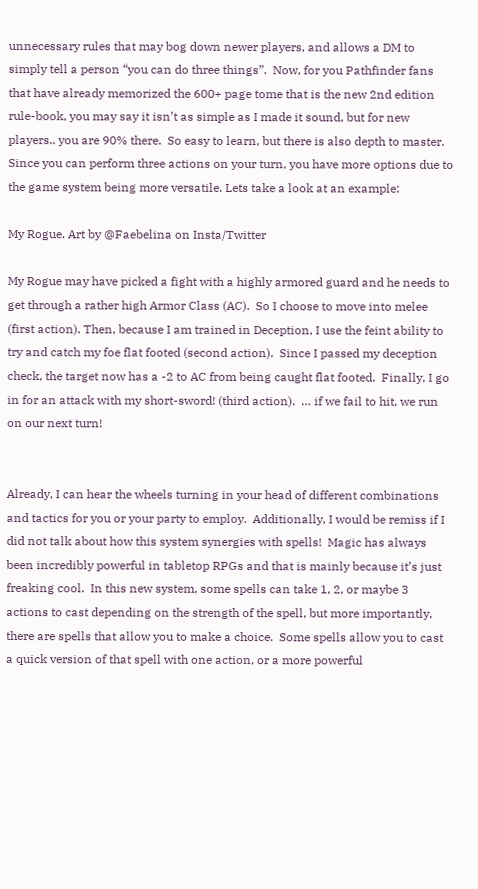unnecessary rules that may bog down newer players, and allows a DM to simply tell a person “you can do three things”.  Now, for you Pathfinder fans that have already memorized the 600+ page tome that is the new 2nd edition rule-book, you may say it isn’t as simple as I made it sound, but for new players.. you are 90% there.  So easy to learn, but there is also depth to master.  Since you can perform three actions on your turn, you have more options due to the game system being more versatile. Lets take a look at an example:

My Rogue. Art by @Faebelina on Insta/Twitter

My Rogue may have picked a fight with a highly armored guard and he needs to get through a rather high Armor Class (AC).  So I choose to move into melee (first action). Then, because I am trained in Deception, I use the feint ability to try and catch my foe flat footed (second action).  Since I passed my deception check, the target now has a -2 to AC from being caught flat footed.  Finally, I go in for an attack with my short-sword! (third action).  … if we fail to hit, we run on our next turn!


Already, I can hear the wheels turning in your head of different combinations and tactics for you or your party to employ.  Additionally, I would be remiss if I did not talk about how this system synergies with spells!  Magic has always been incredibly powerful in tabletop RPGs and that is mainly because it’s just freaking cool.  In this new system, some spells can take 1, 2, or maybe 3 actions to cast depending on the strength of the spell, but more importantly, there are spells that allow you to make a choice.  Some spells allow you to cast a quick version of that spell with one action, or a more powerful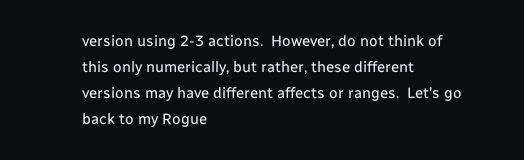version using 2-3 actions.  However, do not think of this only numerically, but rather, these different versions may have different affects or ranges.  Let’s go back to my Rogue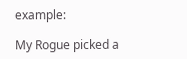example:

My Rogue picked a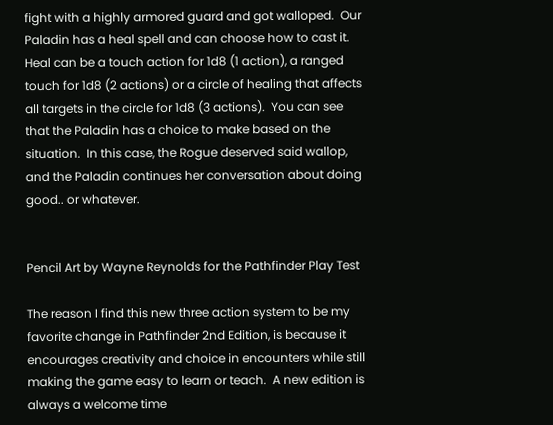fight with a highly armored guard and got walloped.  Our Paladin has a heal spell and can choose how to cast it.  Heal can be a touch action for 1d8 (1 action), a ranged touch for 1d8 (2 actions) or a circle of healing that affects all targets in the circle for 1d8 (3 actions).  You can see that the Paladin has a choice to make based on the situation.  In this case, the Rogue deserved said wallop, and the Paladin continues her conversation about doing good.. or whatever.


Pencil Art by Wayne Reynolds for the Pathfinder Play Test

The reason I find this new three action system to be my favorite change in Pathfinder 2nd Edition, is because it encourages creativity and choice in encounters while still making the game easy to learn or teach.  A new edition is always a welcome time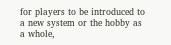for players to be introduced to a new system or the hobby as a whole,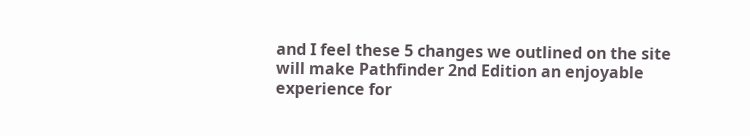and I feel these 5 changes we outlined on the site will make Pathfinder 2nd Edition an enjoyable experience for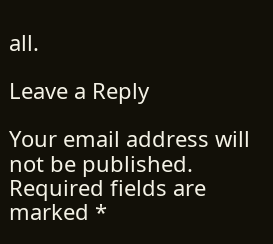all.

Leave a Reply

Your email address will not be published. Required fields are marked *